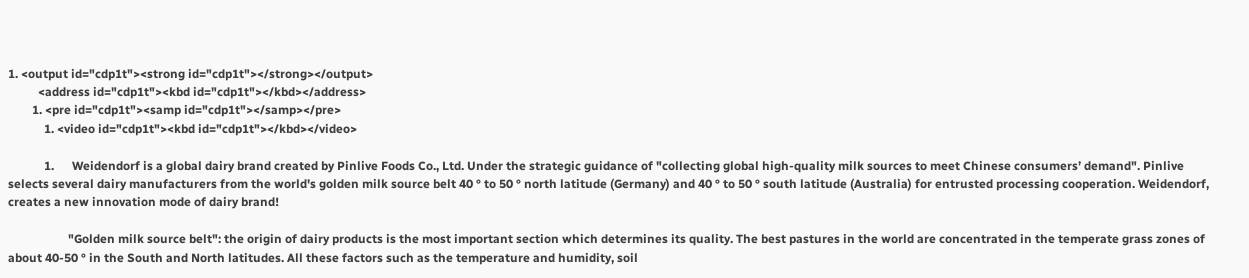1. <output id="cdp1t"><strong id="cdp1t"></strong></output>
          <address id="cdp1t"><kbd id="cdp1t"></kbd></address>
        1. <pre id="cdp1t"><samp id="cdp1t"></samp></pre>
            1. <video id="cdp1t"><kbd id="cdp1t"></kbd></video>

            1.      Weidendorf is a global dairy brand created by Pinlive Foods Co., Ltd. Under the strategic guidance of "collecting global high-quality milk sources to meet Chinese consumers’ demand". Pinlive selects several dairy manufacturers from the world's golden milk source belt 40 ° to 50 ° north latitude (Germany) and 40 ° to 50 ° south latitude (Australia) for entrusted processing cooperation. Weidendorf, creates a new innovation mode of dairy brand!

                    "Golden milk source belt": the origin of dairy products is the most important section which determines its quality. The best pastures in the world are concentrated in the temperate grass zones of about 40-50 ° in the South and North latitudes. All these factors such as the temperature and humidity, soil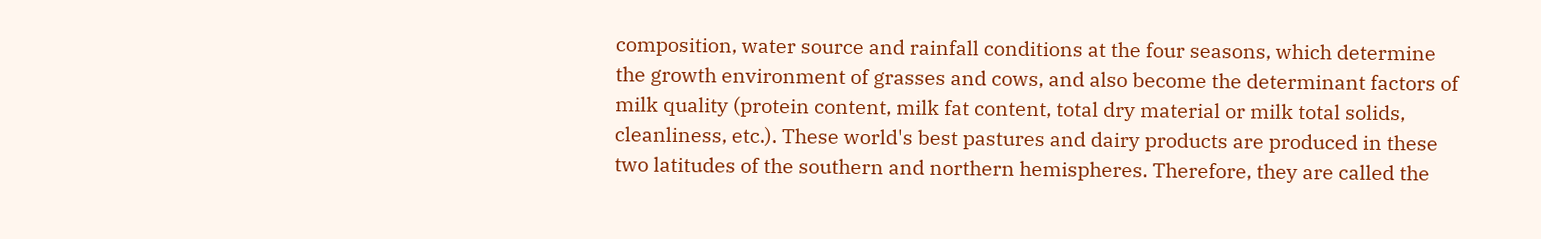composition, water source and rainfall conditions at the four seasons, which determine the growth environment of grasses and cows, and also become the determinant factors of milk quality (protein content, milk fat content, total dry material or milk total solids, cleanliness, etc.). These world's best pastures and dairy products are produced in these two latitudes of the southern and northern hemispheres. Therefore, they are called the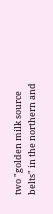two "golden milk source belts" in the northern and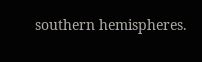southern hemispheres.